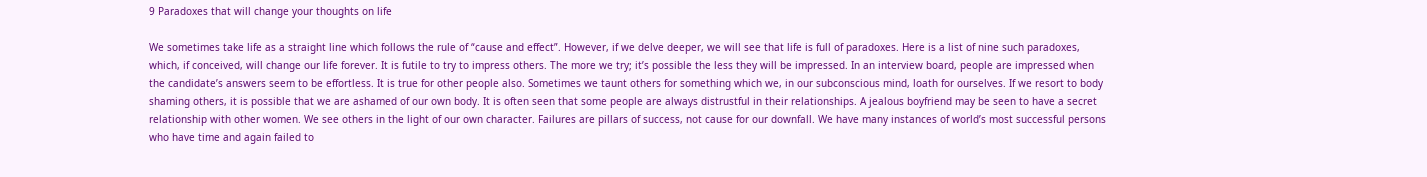9 Paradoxes that will change your thoughts on life

We sometimes take life as a straight line which follows the rule of “cause and effect”. However, if we delve deeper, we will see that life is full of paradoxes. Here is a list of nine such paradoxes, which, if conceived, will change our life forever. It is futile to try to impress others. The more we try; it’s possible the less they will be impressed. In an interview board, people are impressed when the candidate’s answers seem to be effortless. It is true for other people also. Sometimes we taunt others for something which we, in our subconscious mind, loath for ourselves. If we resort to body shaming others, it is possible that we are ashamed of our own body. It is often seen that some people are always distrustful in their relationships. A jealous boyfriend may be seen to have a secret relationship with other women. We see others in the light of our own character. Failures are pillars of success, not cause for our downfall. We have many instances of world’s most successful persons who have time and again failed to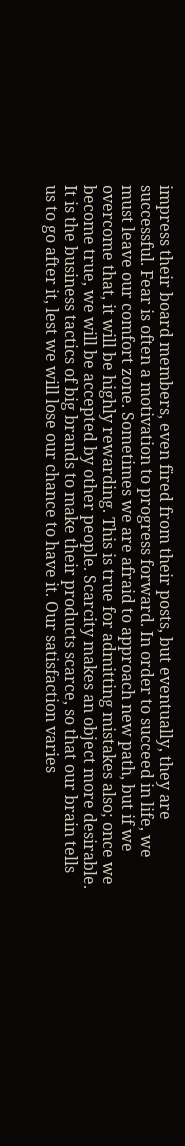impress their board members, even fired from their posts, but eventually, they are successful. Fear is often a motivation to progress forward. In order to succeed in life, we must leave our comfort zone. Sometimes we are afraid to approach new path, but if we overcome that, it will be highly rewarding. This is true for admitting mistakes also; once we become true, we will be accepted by other people. Scarcity makes an object more desirable. It is the business tactics of big brands to make their products scarce, so that our brain tells us to go after it, lest we will lose our chance to have it. Our satisfaction varies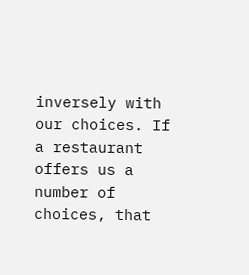inversely with our choices. If a restaurant offers us a number of choices, that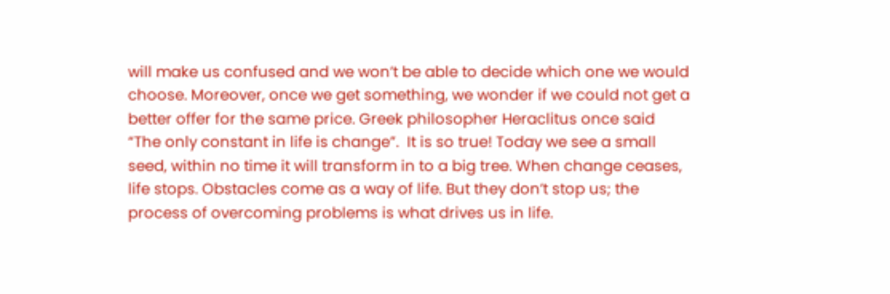will make us confused and we won’t be able to decide which one we would choose. Moreover, once we get something, we wonder if we could not get a better offer for the same price. Greek philosopher Heraclitus once said “The only constant in life is change”.  It is so true! Today we see a small seed, within no time it will transform in to a big tree. When change ceases, life stops. Obstacles come as a way of life. But they don’t stop us; the process of overcoming problems is what drives us in life.